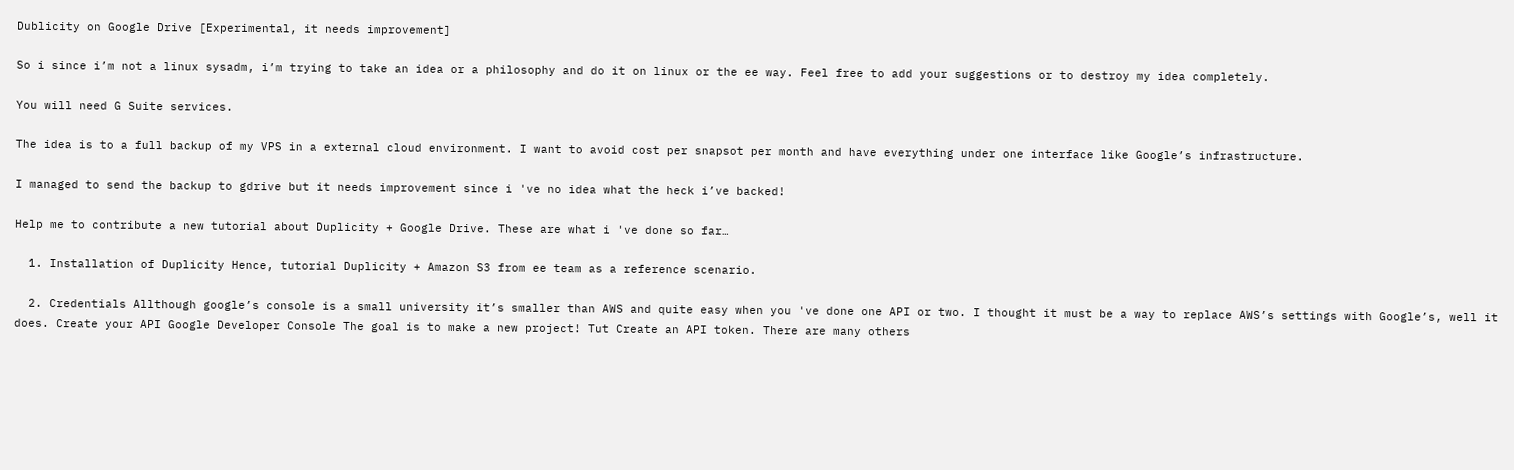Dublicity on Google Drive [Experimental, it needs improvement]

So i since i’m not a linux sysadm, i’m trying to take an idea or a philosophy and do it on linux or the ee way. Feel free to add your suggestions or to destroy my idea completely.

You will need G Suite services.

The idea is to a full backup of my VPS in a external cloud environment. I want to avoid cost per snapsot per month and have everything under one interface like Google’s infrastructure.

I managed to send the backup to gdrive but it needs improvement since i 've no idea what the heck i’ve backed!

Help me to contribute a new tutorial about Duplicity + Google Drive. These are what i 've done so far…

  1. Installation of Duplicity Hence, tutorial Duplicity + Amazon S3 from ee team as a reference scenario.

  2. Credentials Allthough google’s console is a small university it’s smaller than AWS and quite easy when you 've done one API or two. I thought it must be a way to replace AWS’s settings with Google’s, well it does. Create your API Google Developer Console The goal is to make a new project! Tut Create an API token. There are many others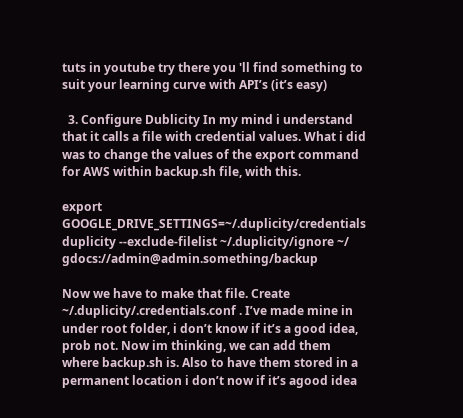tuts in youtube try there you 'll find something to suit your learning curve with API’s (it’s easy)

  3. Configure Dublicity In my mind i understand that it calls a file with credential values. What i did was to change the values of the export command for AWS within backup.sh file, with this.

export GOOGLE_DRIVE_SETTINGS=~/.duplicity/credentials duplicity --exclude-filelist ~/.duplicity/ignore ~/ gdocs://admin@admin.something/backup

Now we have to make that file. Create ~/.duplicity/.credentials.conf . I’ve made mine in under root folder, i don’t know if it’s a good idea, prob not. Now im thinking, we can add them where backup.sh is. Also to have them stored in a permanent location i don’t now if it’s agood idea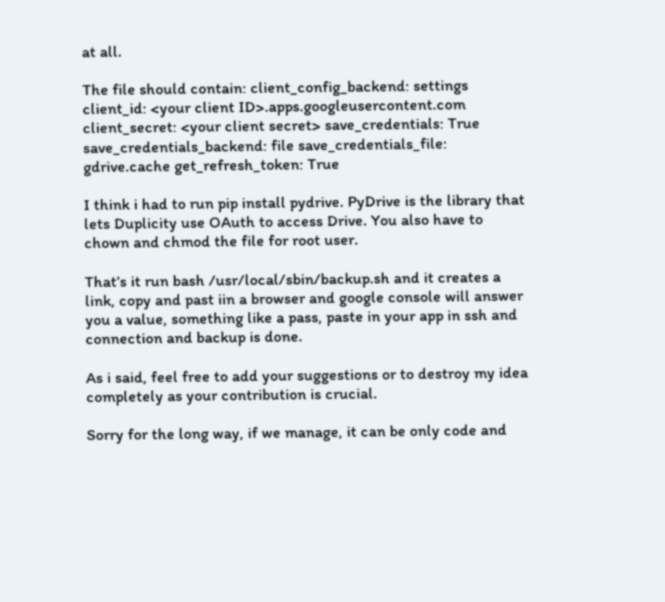at all.

The file should contain: client_config_backend: settings
client_id: <your client ID>.apps.googleusercontent.com client_secret: <your client secret> save_credentials: True save_credentials_backend: file save_credentials_file: gdrive.cache get_refresh_token: True

I think i had to run pip install pydrive. PyDrive is the library that lets Duplicity use OAuth to access Drive. You also have to chown and chmod the file for root user.

That’s it run bash /usr/local/sbin/backup.sh and it creates a link, copy and past iin a browser and google console will answer you a value, something like a pass, paste in your app in ssh and connection and backup is done.

As i said, feel free to add your suggestions or to destroy my idea completely as your contribution is crucial.

Sorry for the long way, if we manage, it can be only code and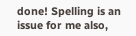done! Spelling is an issue for me also,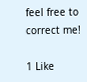feel free to correct me!

1 Like